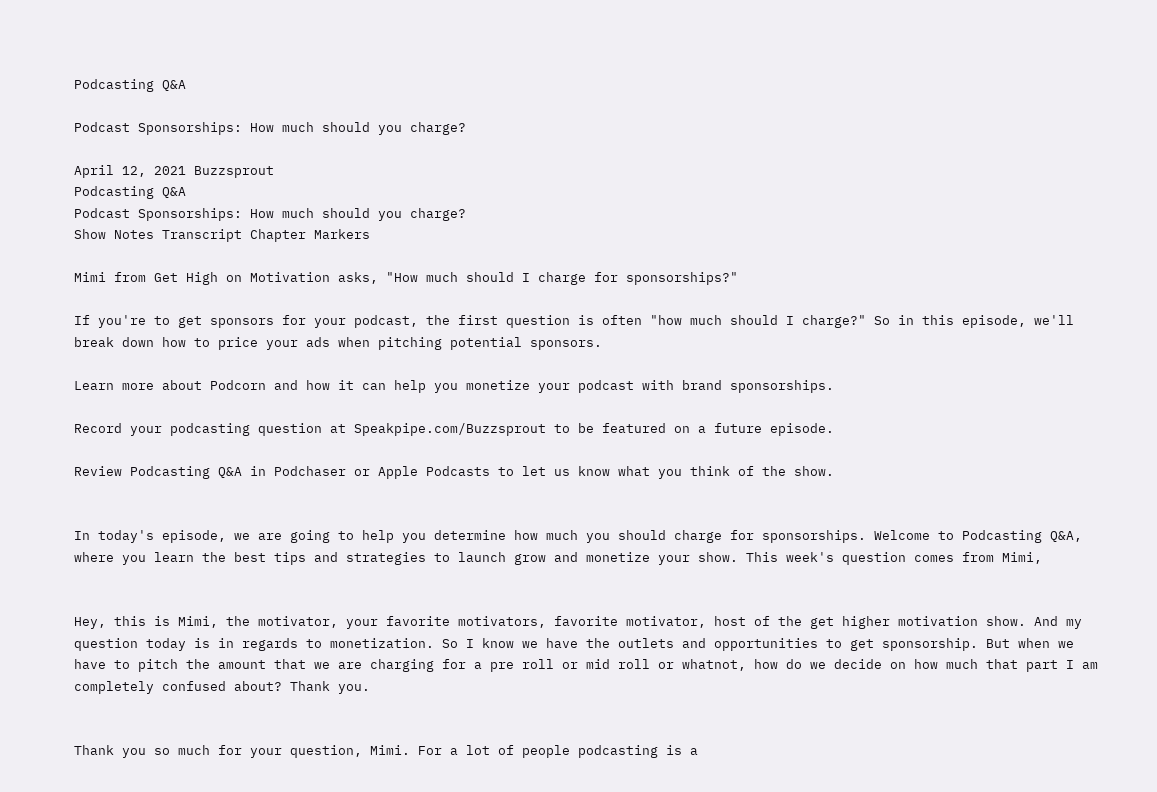Podcasting Q&A

Podcast Sponsorships: How much should you charge?

April 12, 2021 Buzzsprout
Podcasting Q&A
Podcast Sponsorships: How much should you charge?
Show Notes Transcript Chapter Markers

Mimi from Get High on Motivation asks, "How much should I charge for sponsorships?"

If you're to get sponsors for your podcast, the first question is often "how much should I charge?" So in this episode, we'll break down how to price your ads when pitching potential sponsors.

Learn more about Podcorn and how it can help you monetize your podcast with brand sponsorships.

Record your podcasting question at Speakpipe.com/Buzzsprout to be featured on a future episode.

Review Podcasting Q&A in Podchaser or Apple Podcasts to let us know what you think of the show.


In today's episode, we are going to help you determine how much you should charge for sponsorships. Welcome to Podcasting Q&A, where you learn the best tips and strategies to launch grow and monetize your show. This week's question comes from Mimi,


Hey, this is Mimi, the motivator, your favorite motivators, favorite motivator, host of the get higher motivation show. And my question today is in regards to monetization. So I know we have the outlets and opportunities to get sponsorship. But when we have to pitch the amount that we are charging for a pre roll or mid roll or whatnot, how do we decide on how much that part I am completely confused about? Thank you.


Thank you so much for your question, Mimi. For a lot of people podcasting is a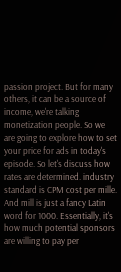passion project. But for many others, it can be a source of income, we're talking monetization people. So we are going to explore how to set your price for ads in today's episode. So let's discuss how rates are determined. industry standard is CPM cost per mille. And mill is just a fancy Latin word for 1000. Essentially, it's how much potential sponsors are willing to pay per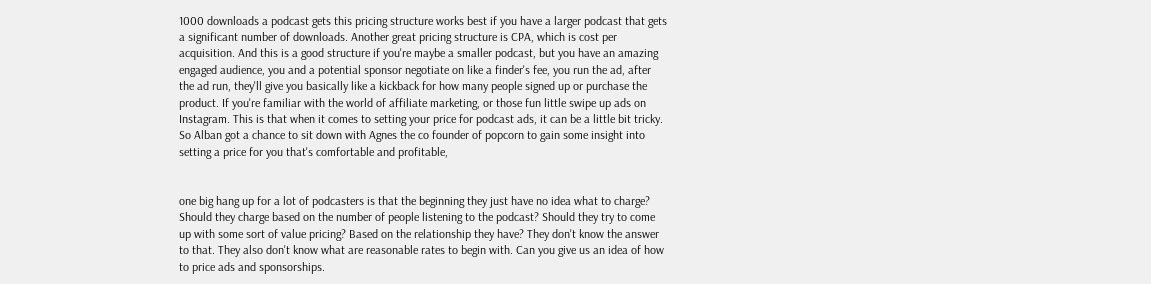1000 downloads a podcast gets this pricing structure works best if you have a larger podcast that gets a significant number of downloads. Another great pricing structure is CPA, which is cost per acquisition. And this is a good structure if you're maybe a smaller podcast, but you have an amazing engaged audience, you and a potential sponsor negotiate on like a finder's fee, you run the ad, after the ad run, they'll give you basically like a kickback for how many people signed up or purchase the product. If you're familiar with the world of affiliate marketing, or those fun little swipe up ads on Instagram. This is that when it comes to setting your price for podcast ads, it can be a little bit tricky. So Alban got a chance to sit down with Agnes the co founder of popcorn to gain some insight into setting a price for you that's comfortable and profitable,


one big hang up for a lot of podcasters is that the beginning they just have no idea what to charge? Should they charge based on the number of people listening to the podcast? Should they try to come up with some sort of value pricing? Based on the relationship they have? They don't know the answer to that. They also don't know what are reasonable rates to begin with. Can you give us an idea of how to price ads and sponsorships.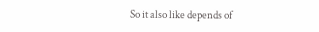So it also like depends of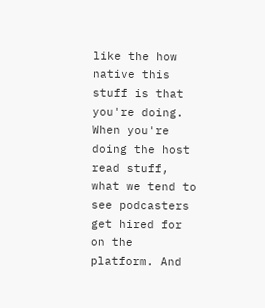like the how native this stuff is that you're doing. When you're doing the host read stuff, what we tend to see podcasters get hired for on the platform. And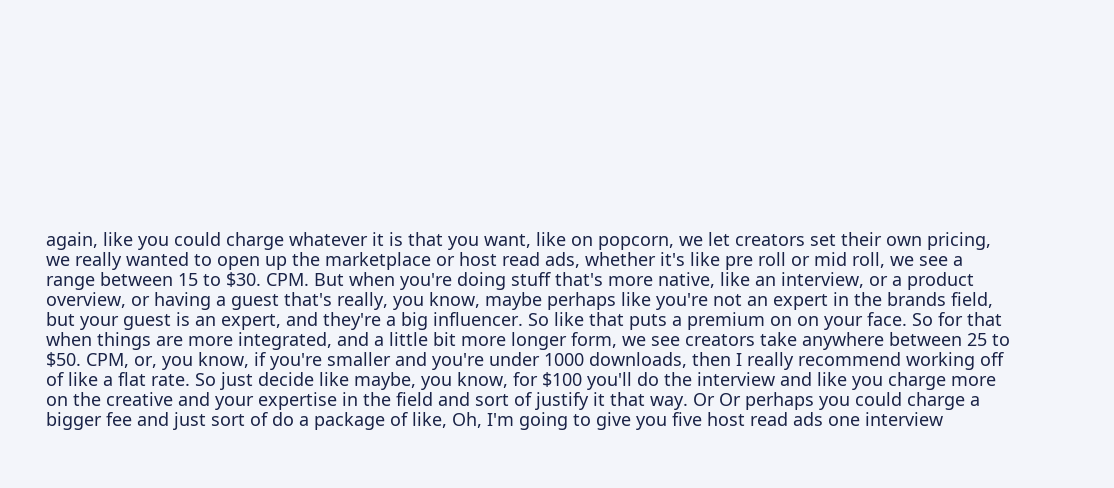again, like you could charge whatever it is that you want, like on popcorn, we let creators set their own pricing, we really wanted to open up the marketplace or host read ads, whether it's like pre roll or mid roll, we see a range between 15 to $30. CPM. But when you're doing stuff that's more native, like an interview, or a product overview, or having a guest that's really, you know, maybe perhaps like you're not an expert in the brands field, but your guest is an expert, and they're a big influencer. So like that puts a premium on on your face. So for that when things are more integrated, and a little bit more longer form, we see creators take anywhere between 25 to $50. CPM, or, you know, if you're smaller and you're under 1000 downloads, then I really recommend working off of like a flat rate. So just decide like maybe, you know, for $100 you'll do the interview and like you charge more on the creative and your expertise in the field and sort of justify it that way. Or Or perhaps you could charge a bigger fee and just sort of do a package of like, Oh, I'm going to give you five host read ads one interview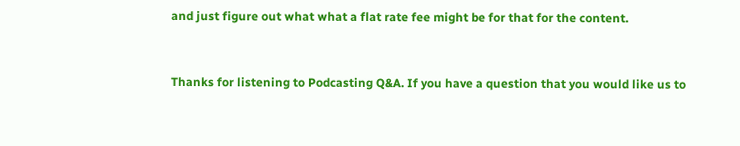and just figure out what what a flat rate fee might be for that for the content.


Thanks for listening to Podcasting Q&A. If you have a question that you would like us to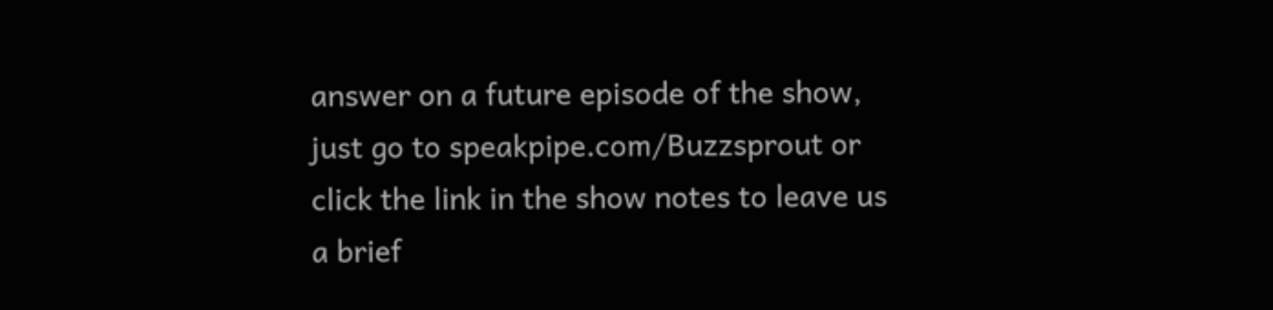answer on a future episode of the show, just go to speakpipe.com/Buzzsprout or click the link in the show notes to leave us a brief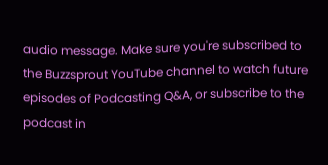audio message. Make sure you're subscribed to the Buzzsprout YouTube channel to watch future episodes of Podcasting Q&A, or subscribe to the podcast in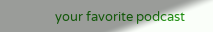your favorite podcast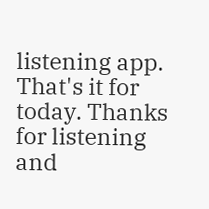listening app. That's it for today. Thanks for listening and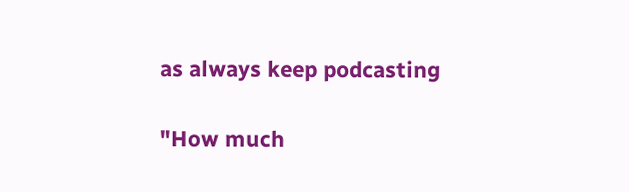as always keep podcasting

"How much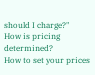should I charge?"
How is pricing determined?
How to set your prices